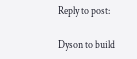Reply to post:

Dyson to build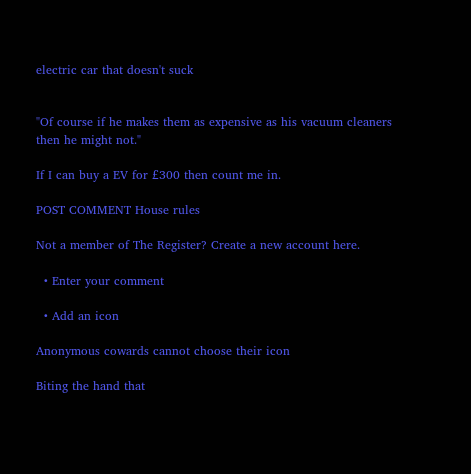electric car that doesn't suck


"Of course if he makes them as expensive as his vacuum cleaners then he might not."

If I can buy a EV for £300 then count me in.

POST COMMENT House rules

Not a member of The Register? Create a new account here.

  • Enter your comment

  • Add an icon

Anonymous cowards cannot choose their icon

Biting the hand that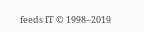feeds IT © 1998–2019